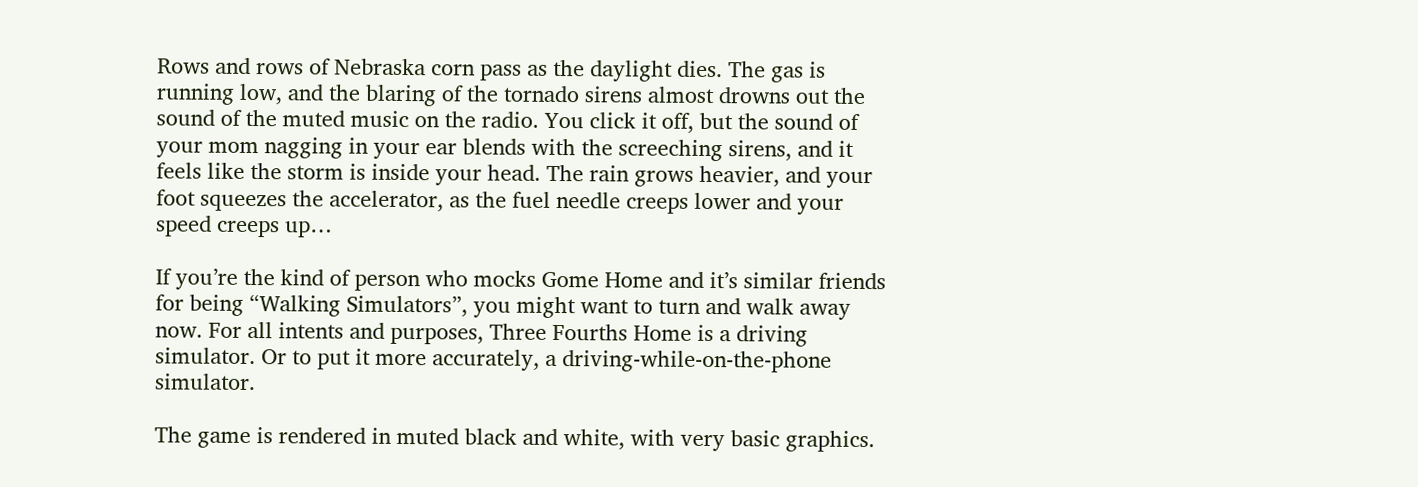Rows and rows of Nebraska corn pass as the daylight dies. The gas is running low, and the blaring of the tornado sirens almost drowns out the sound of the muted music on the radio. You click it off, but the sound of your mom nagging in your ear blends with the screeching sirens, and it feels like the storm is inside your head. The rain grows heavier, and your foot squeezes the accelerator, as the fuel needle creeps lower and your speed creeps up…

If you’re the kind of person who mocks Gome Home and it’s similar friends for being “Walking Simulators”, you might want to turn and walk away now. For all intents and purposes, Three Fourths Home is a driving simulator. Or to put it more accurately, a driving-while-on-the-phone simulator.

The game is rendered in muted black and white, with very basic graphics.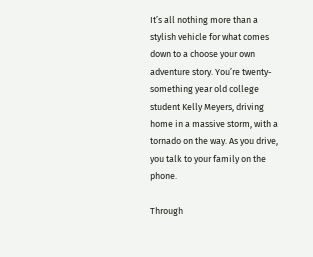It’s all nothing more than a stylish vehicle for what comes down to a choose your own adventure story. You’re twenty-something year old college student Kelly Meyers, driving home in a massive storm, with a tornado on the way. As you drive, you talk to your family on the phone.

Through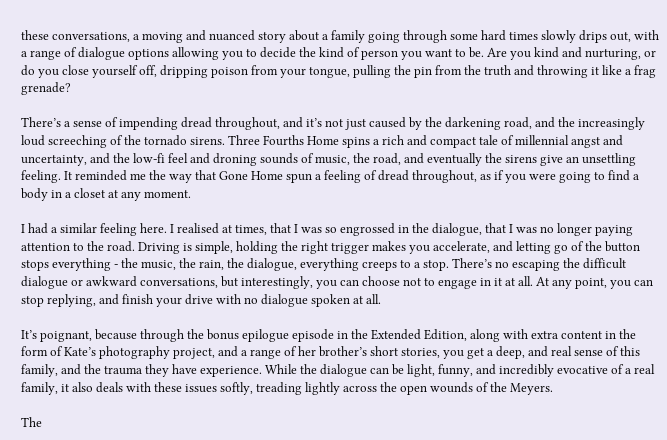these conversations, a moving and nuanced story about a family going through some hard times slowly drips out, with a range of dialogue options allowing you to decide the kind of person you want to be. Are you kind and nurturing, or do you close yourself off, dripping poison from your tongue, pulling the pin from the truth and throwing it like a frag grenade?

There’s a sense of impending dread throughout, and it’s not just caused by the darkening road, and the increasingly loud screeching of the tornado sirens. Three Fourths Home spins a rich and compact tale of millennial angst and uncertainty, and the low-fi feel and droning sounds of music, the road, and eventually the sirens give an unsettling feeling. It reminded me the way that Gone Home spun a feeling of dread throughout, as if you were going to find a body in a closet at any moment.

I had a similar feeling here. I realised at times, that I was so engrossed in the dialogue, that I was no longer paying attention to the road. Driving is simple, holding the right trigger makes you accelerate, and letting go of the button stops everything - the music, the rain, the dialogue, everything creeps to a stop. There’s no escaping the difficult dialogue or awkward conversations, but interestingly, you can choose not to engage in it at all. At any point, you can stop replying, and finish your drive with no dialogue spoken at all.

It’s poignant, because through the bonus epilogue episode in the Extended Edition, along with extra content in the form of Kate’s photography project, and a range of her brother’s short stories, you get a deep, and real sense of this family, and the trauma they have experience. While the dialogue can be light, funny, and incredibly evocative of a real family, it also deals with these issues softly, treading lightly across the open wounds of the Meyers.

The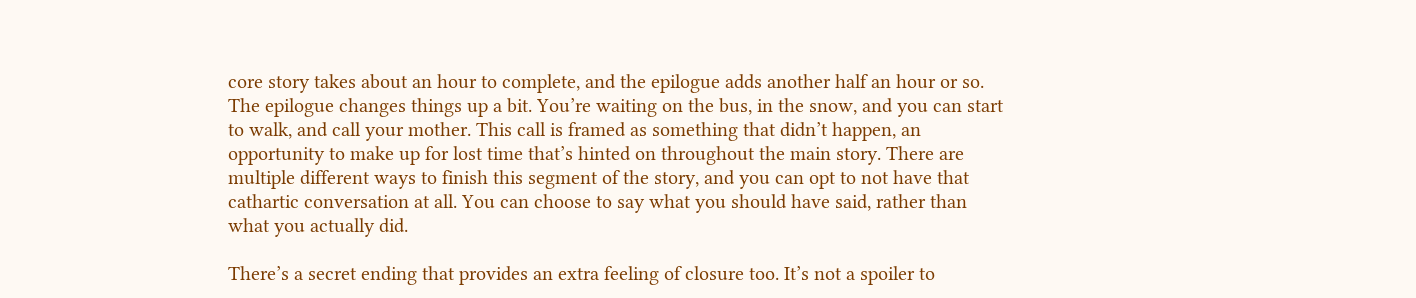core story takes about an hour to complete, and the epilogue adds another half an hour or so. The epilogue changes things up a bit. You’re waiting on the bus, in the snow, and you can start to walk, and call your mother. This call is framed as something that didn’t happen, an opportunity to make up for lost time that’s hinted on throughout the main story. There are multiple different ways to finish this segment of the story, and you can opt to not have that cathartic conversation at all. You can choose to say what you should have said, rather than what you actually did.

There’s a secret ending that provides an extra feeling of closure too. It’s not a spoiler to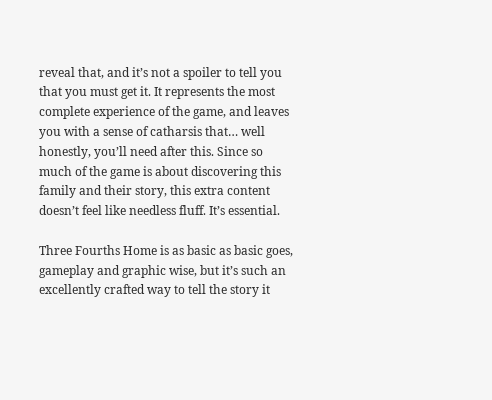reveal that, and it’s not a spoiler to tell you that you must get it. It represents the most complete experience of the game, and leaves you with a sense of catharsis that… well honestly, you’ll need after this. Since so much of the game is about discovering this family and their story, this extra content doesn’t feel like needless fluff. It’s essential.

Three Fourths Home is as basic as basic goes, gameplay and graphic wise, but it’s such an excellently crafted way to tell the story it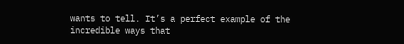wants to tell. It’s a perfect example of the incredible ways that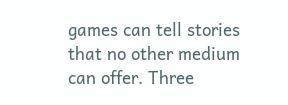games can tell stories that no other medium can offer. Three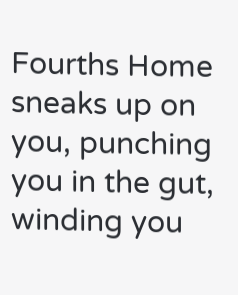Fourths Home sneaks up on you, punching you in the gut, winding you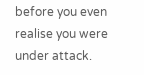before you even realise you were under attack.